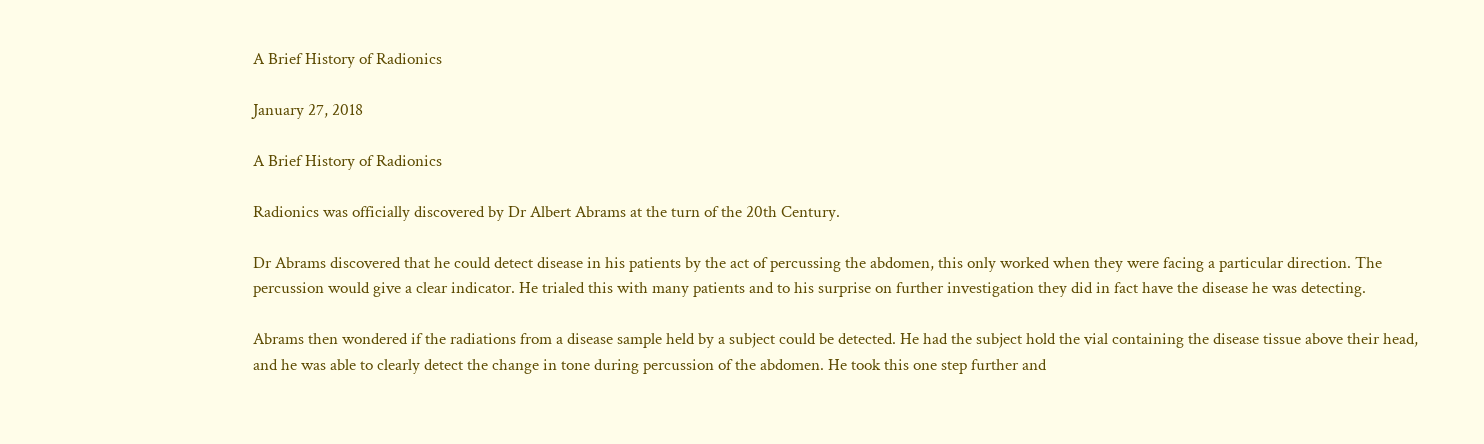A Brief History of Radionics

January 27, 2018

A Brief History of Radionics

Radionics was officially discovered by Dr Albert Abrams at the turn of the 20th Century.

Dr Abrams discovered that he could detect disease in his patients by the act of percussing the abdomen, this only worked when they were facing a particular direction. The percussion would give a clear indicator. He trialed this with many patients and to his surprise on further investigation they did in fact have the disease he was detecting.

Abrams then wondered if the radiations from a disease sample held by a subject could be detected. He had the subject hold the vial containing the disease tissue above their head, and he was able to clearly detect the change in tone during percussion of the abdomen. He took this one step further and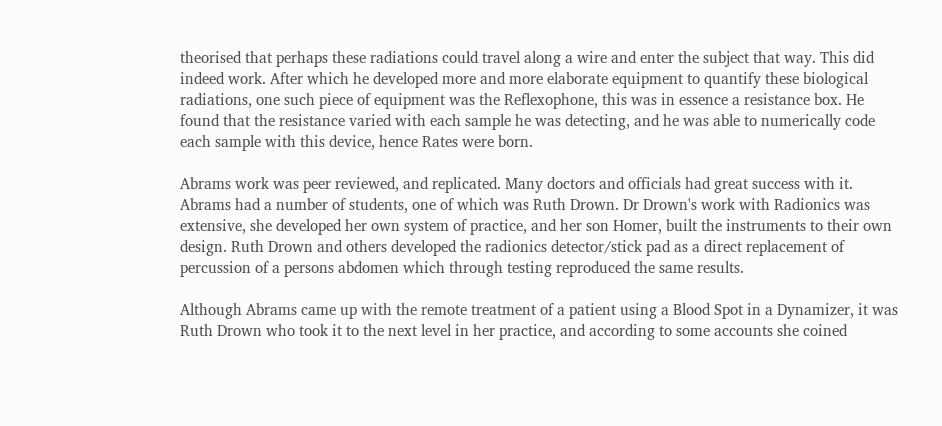theorised that perhaps these radiations could travel along a wire and enter the subject that way. This did indeed work. After which he developed more and more elaborate equipment to quantify these biological radiations, one such piece of equipment was the Reflexophone, this was in essence a resistance box. He found that the resistance varied with each sample he was detecting, and he was able to numerically code each sample with this device, hence Rates were born.

Abrams work was peer reviewed, and replicated. Many doctors and officials had great success with it. Abrams had a number of students, one of which was Ruth Drown. Dr Drown's work with Radionics was extensive, she developed her own system of practice, and her son Homer, built the instruments to their own design. Ruth Drown and others developed the radionics detector/stick pad as a direct replacement of percussion of a persons abdomen which through testing reproduced the same results.

Although Abrams came up with the remote treatment of a patient using a Blood Spot in a Dynamizer, it was Ruth Drown who took it to the next level in her practice, and according to some accounts she coined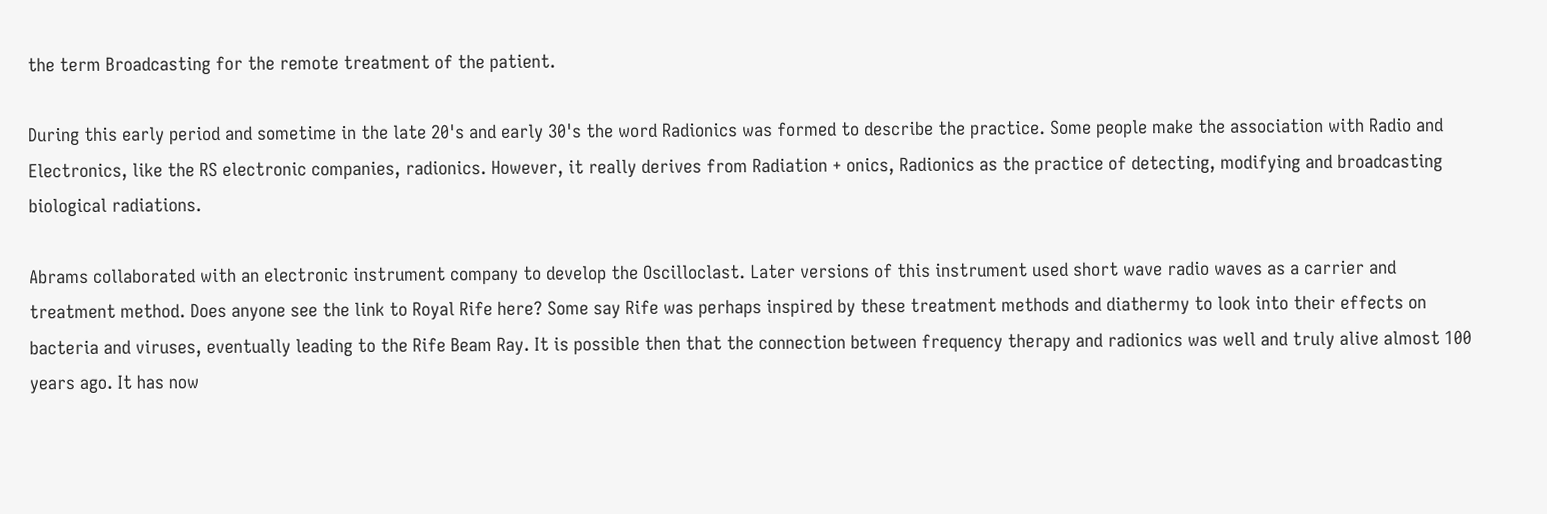the term Broadcasting for the remote treatment of the patient.

During this early period and sometime in the late 20's and early 30's the word Radionics was formed to describe the practice. Some people make the association with Radio and Electronics, like the RS electronic companies, radionics. However, it really derives from Radiation + onics, Radionics as the practice of detecting, modifying and broadcasting biological radiations.

Abrams collaborated with an electronic instrument company to develop the Oscilloclast. Later versions of this instrument used short wave radio waves as a carrier and treatment method. Does anyone see the link to Royal Rife here? Some say Rife was perhaps inspired by these treatment methods and diathermy to look into their effects on bacteria and viruses, eventually leading to the Rife Beam Ray. It is possible then that the connection between frequency therapy and radionics was well and truly alive almost 100 years ago. It has now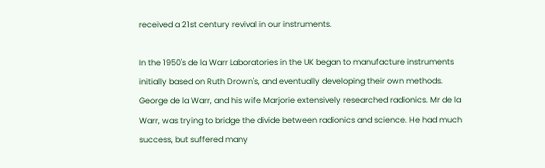received a 21st century revival in our instruments.

In the 1950's de la Warr Laboratories in the UK began to manufacture instruments initially based on Ruth Drown's, and eventually developing their own methods. George de la Warr, and his wife Marjorie extensively researched radionics. Mr de la Warr, was trying to bridge the divide between radionics and science. He had much success, but suffered many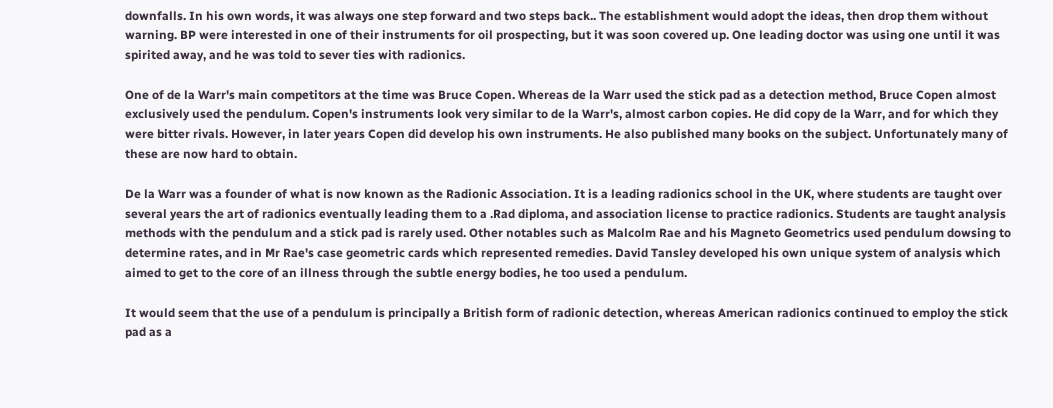downfalls. In his own words, it was always one step forward and two steps back.. The establishment would adopt the ideas, then drop them without warning. BP were interested in one of their instruments for oil prospecting, but it was soon covered up. One leading doctor was using one until it was spirited away, and he was told to sever ties with radionics.

One of de la Warr's main competitors at the time was Bruce Copen. Whereas de la Warr used the stick pad as a detection method, Bruce Copen almost exclusively used the pendulum. Copen's instruments look very similar to de la Warr's, almost carbon copies. He did copy de la Warr, and for which they were bitter rivals. However, in later years Copen did develop his own instruments. He also published many books on the subject. Unfortunately many of these are now hard to obtain.

De la Warr was a founder of what is now known as the Radionic Association. It is a leading radionics school in the UK, where students are taught over several years the art of radionics eventually leading them to a .Rad diploma, and association license to practice radionics. Students are taught analysis methods with the pendulum and a stick pad is rarely used. Other notables such as Malcolm Rae and his Magneto Geometrics used pendulum dowsing to determine rates, and in Mr Rae's case geometric cards which represented remedies. David Tansley developed his own unique system of analysis which aimed to get to the core of an illness through the subtle energy bodies, he too used a pendulum.

It would seem that the use of a pendulum is principally a British form of radionic detection, whereas American radionics continued to employ the stick pad as a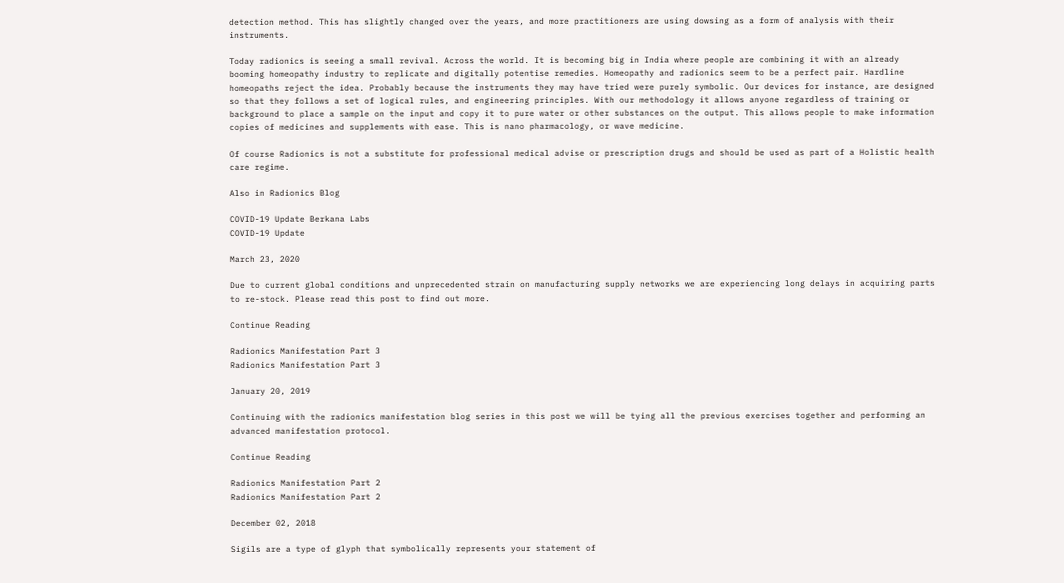detection method. This has slightly changed over the years, and more practitioners are using dowsing as a form of analysis with their instruments.

Today radionics is seeing a small revival. Across the world. It is becoming big in India where people are combining it with an already booming homeopathy industry to replicate and digitally potentise remedies. Homeopathy and radionics seem to be a perfect pair. Hardline homeopaths reject the idea. Probably because the instruments they may have tried were purely symbolic. Our devices for instance, are designed so that they follows a set of logical rules, and engineering principles. With our methodology it allows anyone regardless of training or background to place a sample on the input and copy it to pure water or other substances on the output. This allows people to make information copies of medicines and supplements with ease. This is nano pharmacology, or wave medicine.

Of course Radionics is not a substitute for professional medical advise or prescription drugs and should be used as part of a Holistic health care regime.

Also in Radionics Blog

COVID-19 Update Berkana Labs
COVID-19 Update

March 23, 2020

Due to current global conditions and unprecedented strain on manufacturing supply networks we are experiencing long delays in acquiring parts to re-stock. Please read this post to find out more.

Continue Reading

Radionics Manifestation Part 3
Radionics Manifestation Part 3

January 20, 2019

Continuing with the radionics manifestation blog series in this post we will be tying all the previous exercises together and performing an advanced manifestation protocol.

Continue Reading

Radionics Manifestation Part 2
Radionics Manifestation Part 2

December 02, 2018

Sigils are a type of glyph that symbolically represents your statement of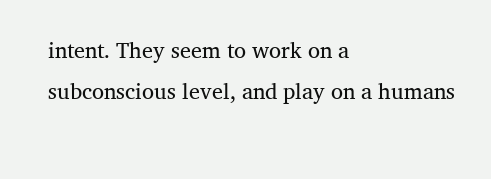intent. They seem to work on a subconscious level, and play on a humans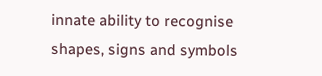innate ability to recognise shapes, signs and symbols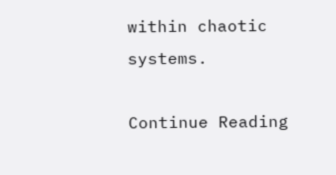within chaotic systems.

Continue Reading